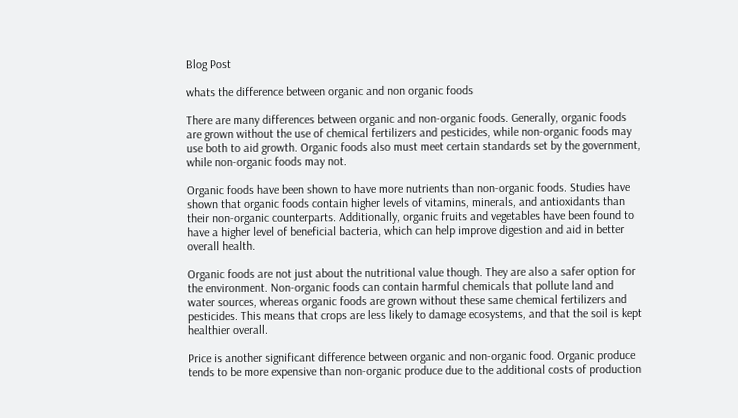Blog Post

whats the difference between organic and non organic foods

There are many differences between organic and non-organic foods. Generally, organic foods are grown without the use of chemical fertilizers and pesticides, while non-organic foods may use both to aid growth. Organic foods also must meet certain standards set by the government, while non-organic foods may not.

Organic foods have been shown to have more nutrients than non-organic foods. Studies have shown that organic foods contain higher levels of vitamins, minerals, and antioxidants than their non-organic counterparts. Additionally, organic fruits and vegetables have been found to have a higher level of beneficial bacteria, which can help improve digestion and aid in better overall health.

Organic foods are not just about the nutritional value though. They are also a safer option for the environment. Non-organic foods can contain harmful chemicals that pollute land and water sources, whereas organic foods are grown without these same chemical fertilizers and pesticides. This means that crops are less likely to damage ecosystems, and that the soil is kept healthier overall.

Price is another significant difference between organic and non-organic food. Organic produce tends to be more expensive than non-organic produce due to the additional costs of production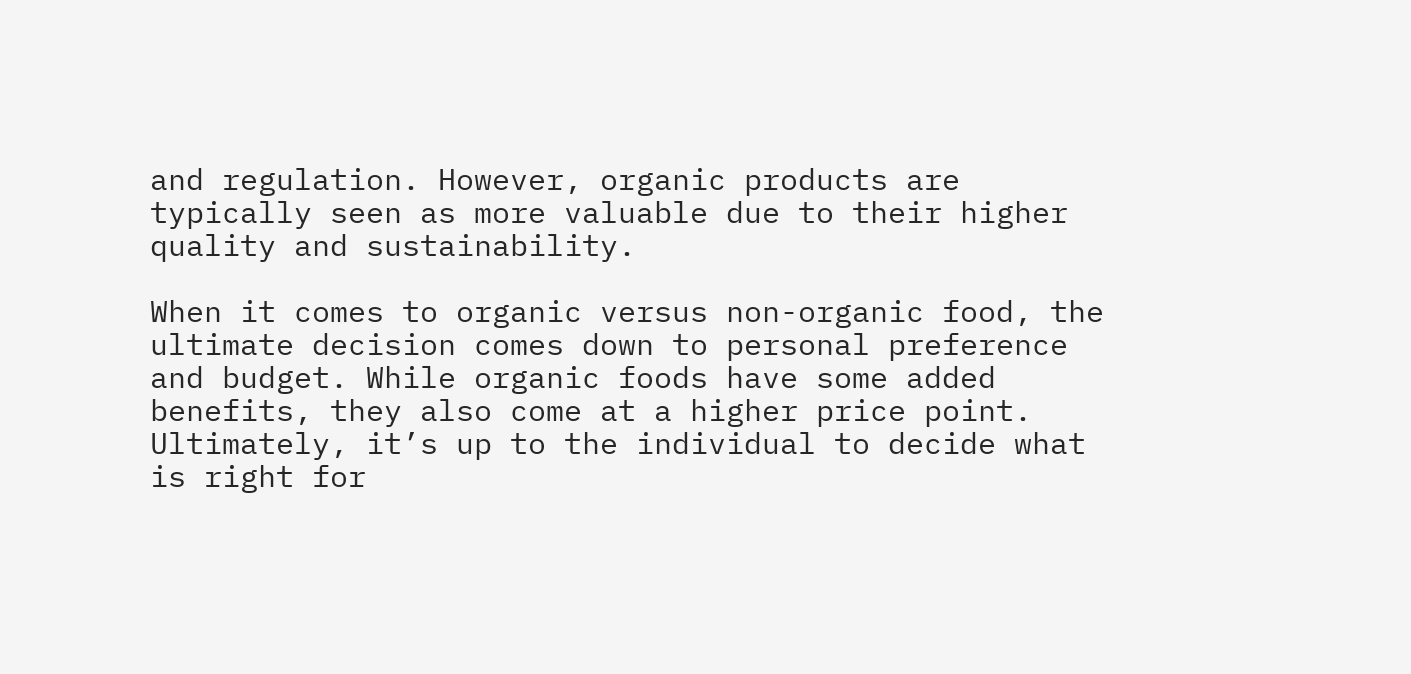and regulation. However, organic products are typically seen as more valuable due to their higher quality and sustainability.

When it comes to organic versus non-organic food, the ultimate decision comes down to personal preference and budget. While organic foods have some added benefits, they also come at a higher price point. Ultimately, it’s up to the individual to decide what is right for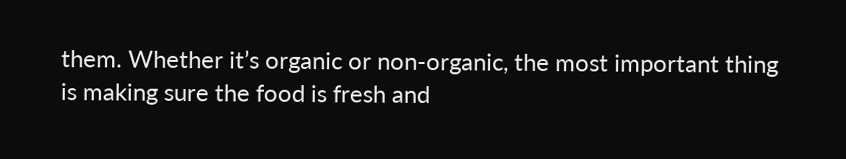them. Whether it’s organic or non-organic, the most important thing is making sure the food is fresh and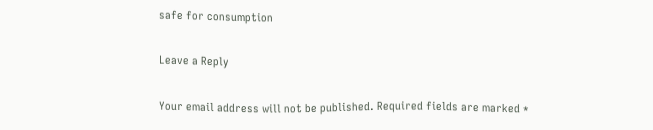safe for consumption

Leave a Reply

Your email address will not be published. Required fields are marked *